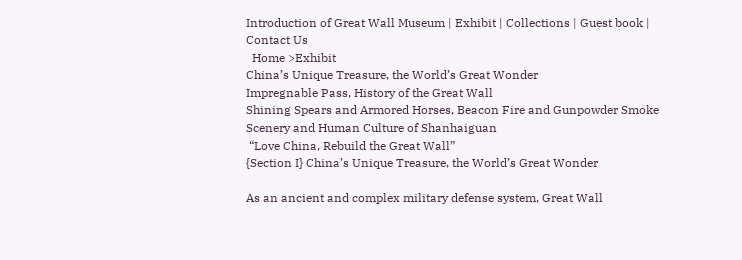Introduction of Great Wall Museum | Exhibit | Collections | Guest book | Contact Us
  Home >Exhibit
China’s Unique Treasure, the World’s Great Wonder
Impregnable Pass, History of the Great Wall
Shining Spears and Armored Horses, Beacon Fire and Gunpowder Smoke
Scenery and Human Culture of Shanhaiguan
 “Love China, Rebuild the Great Wall”
{Section I} China’s Unique Treasure, the World’s Great Wonder

As an ancient and complex military defense system, Great Wall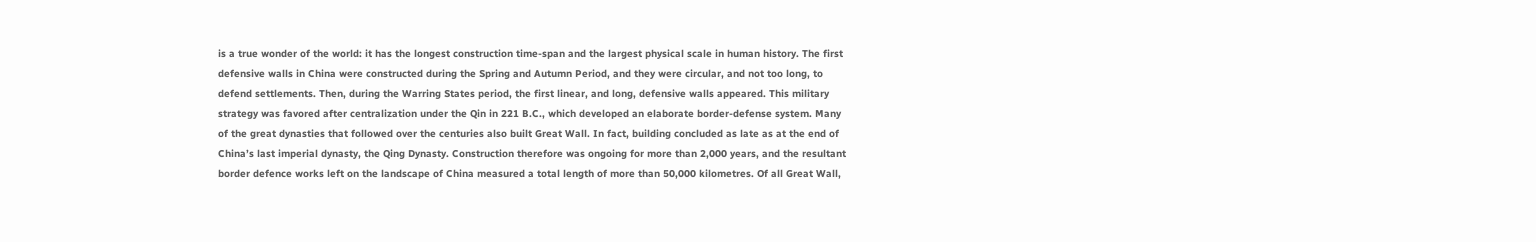is a true wonder of the world: it has the longest construction time-span and the largest physical scale in human history. The first defensive walls in China were constructed during the Spring and Autumn Period, and they were circular, and not too long, to defend settlements. Then, during the Warring States period, the first linear, and long, defensive walls appeared. This military strategy was favored after centralization under the Qin in 221 B.C., which developed an elaborate border-defense system. Many of the great dynasties that followed over the centuries also built Great Wall. In fact, building concluded as late as at the end of China’s last imperial dynasty, the Qing Dynasty. Construction therefore was ongoing for more than 2,000 years, and the resultant border defence works left on the landscape of China measured a total length of more than 50,000 kilometres. Of all Great Wall,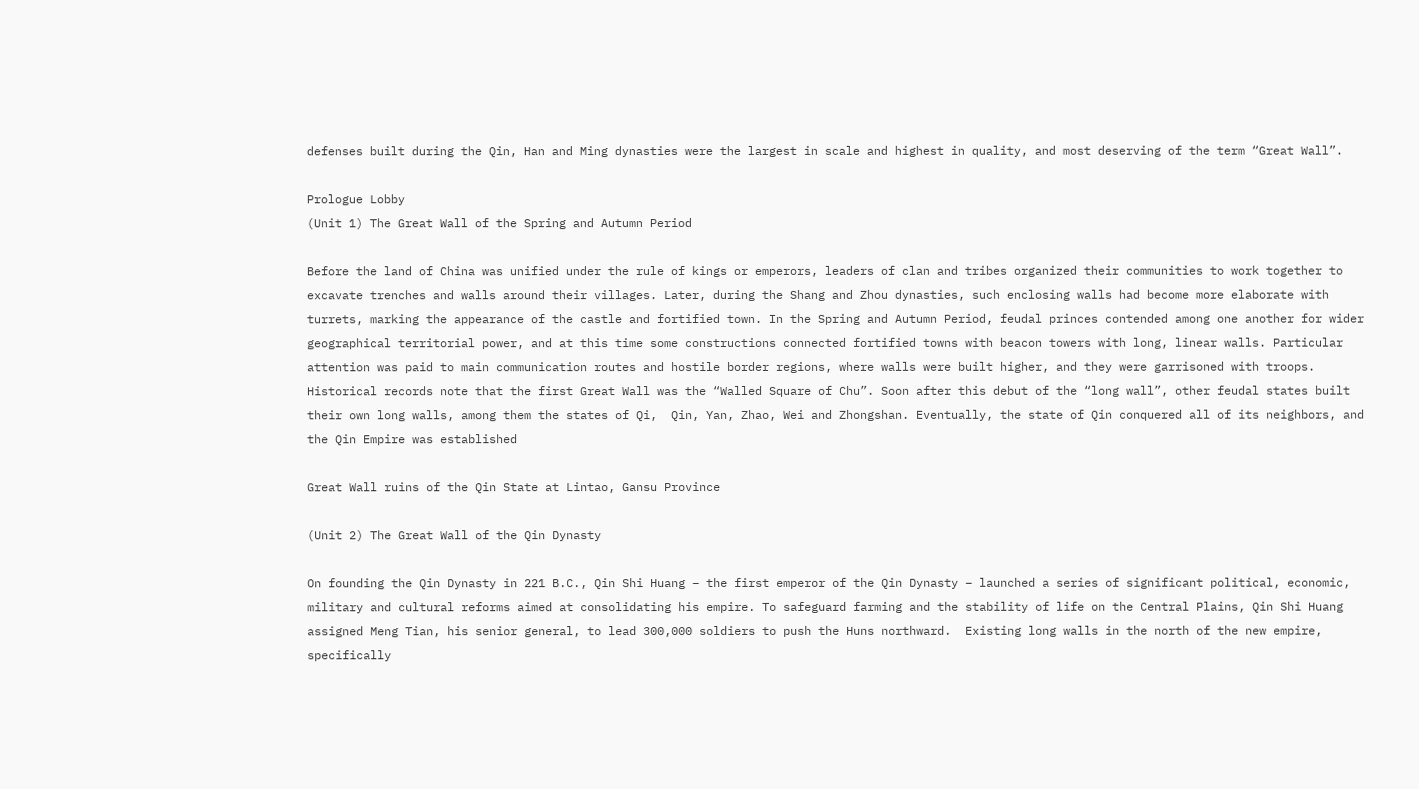defenses built during the Qin, Han and Ming dynasties were the largest in scale and highest in quality, and most deserving of the term “Great Wall”.

Prologue Lobby
(Unit 1) The Great Wall of the Spring and Autumn Period

Before the land of China was unified under the rule of kings or emperors, leaders of clan and tribes organized their communities to work together to excavate trenches and walls around their villages. Later, during the Shang and Zhou dynasties, such enclosing walls had become more elaborate with turrets, marking the appearance of the castle and fortified town. In the Spring and Autumn Period, feudal princes contended among one another for wider geographical territorial power, and at this time some constructions connected fortified towns with beacon towers with long, linear walls. Particular attention was paid to main communication routes and hostile border regions, where walls were built higher, and they were garrisoned with troops. Historical records note that the first Great Wall was the “Walled Square of Chu”. Soon after this debut of the “long wall”, other feudal states built their own long walls, among them the states of Qi,  Qin, Yan, Zhao, Wei and Zhongshan. Eventually, the state of Qin conquered all of its neighbors, and the Qin Empire was established

Great Wall ruins of the Qin State at Lintao, Gansu Province

(Unit 2) The Great Wall of the Qin Dynasty

On founding the Qin Dynasty in 221 B.C., Qin Shi Huang – the first emperor of the Qin Dynasty – launched a series of significant political, economic, military and cultural reforms aimed at consolidating his empire. To safeguard farming and the stability of life on the Central Plains, Qin Shi Huang assigned Meng Tian, his senior general, to lead 300,000 soldiers to push the Huns northward.  Existing long walls in the north of the new empire, specifically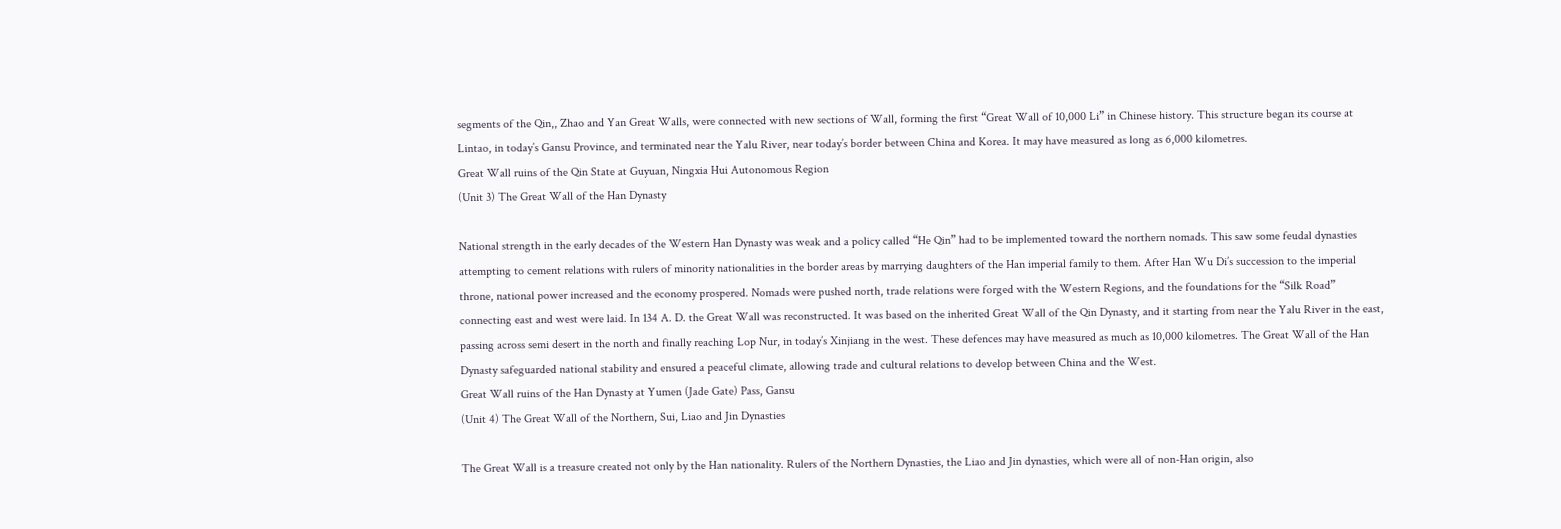segments of the Qin,, Zhao and Yan Great Walls, were connected with new sections of Wall, forming the first “Great Wall of 10,000 Li” in Chinese history. This structure began its course at Lintao, in today’s Gansu Province, and terminated near the Yalu River, near today’s border between China and Korea. It may have measured as long as 6,000 kilometres.
Great Wall ruins of the Qin State at Guyuan, Ningxia Hui Autonomous Region
(Unit 3) The Great Wall of the Han Dynasty

National strength in the early decades of the Western Han Dynasty was weak and a policy called “He Qin” had to be implemented toward the northern nomads. This saw some feudal dynasties attempting to cement relations with rulers of minority nationalities in the border areas by marrying daughters of the Han imperial family to them. After Han Wu Di’s succession to the imperial throne, national power increased and the economy prospered. Nomads were pushed north, trade relations were forged with the Western Regions, and the foundations for the “Silk Road” connecting east and west were laid. In 134 A. D. the Great Wall was reconstructed. It was based on the inherited Great Wall of the Qin Dynasty, and it starting from near the Yalu River in the east, passing across semi desert in the north and finally reaching Lop Nur, in today’s Xinjiang in the west. These defences may have measured as much as 10,000 kilometres. The Great Wall of the Han Dynasty safeguarded national stability and ensured a peaceful climate, allowing trade and cultural relations to develop between China and the West.
Great Wall ruins of the Han Dynasty at Yumen (Jade Gate) Pass, Gansu
(Unit 4) The Great Wall of the Northern, Sui, Liao and Jin Dynasties

The Great Wall is a treasure created not only by the Han nationality. Rulers of the Northern Dynasties, the Liao and Jin dynasties, which were all of non-Han origin, also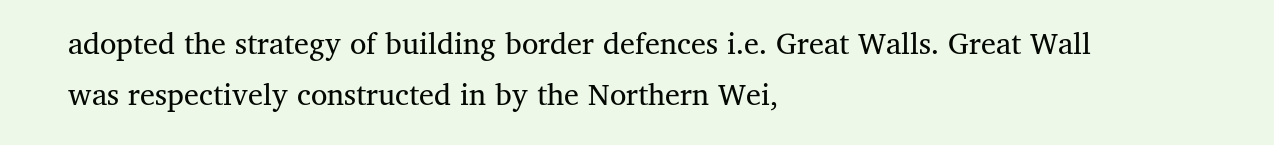adopted the strategy of building border defences i.e. Great Walls. Great Wall was respectively constructed in by the Northern Wei,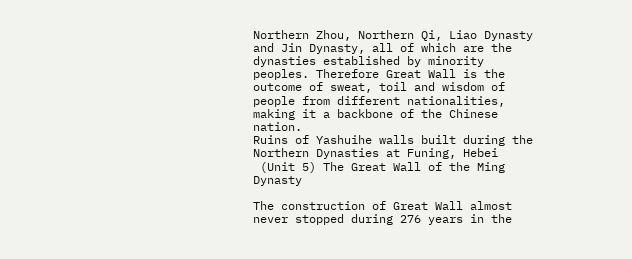Northern Zhou, Northern Qi, Liao Dynasty and Jin Dynasty, all of which are the dynasties established by minority peoples. Therefore Great Wall is the outcome of sweat, toil and wisdom of people from different nationalities, making it a backbone of the Chinese nation.
Ruins of Yashuihe walls built during the Northern Dynasties at Funing, Hebei
 (Unit 5) The Great Wall of the Ming Dynasty

The construction of Great Wall almost never stopped during 276 years in the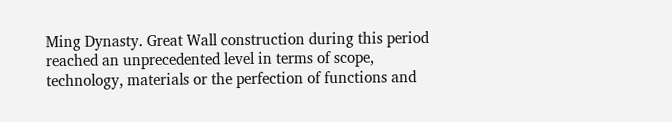Ming Dynasty. Great Wall construction during this period reached an unprecedented level in terms of scope, technology, materials or the perfection of functions and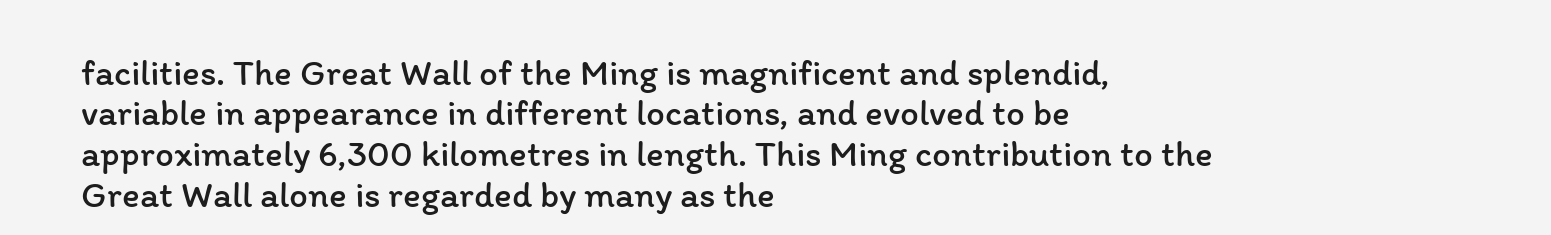facilities. The Great Wall of the Ming is magnificent and splendid, variable in appearance in different locations, and evolved to be approximately 6,300 kilometres in length. This Ming contribution to the Great Wall alone is regarded by many as the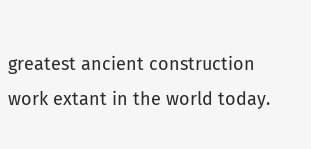greatest ancient construction work extant in the world today.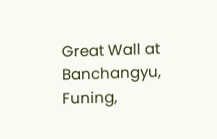Great Wall at Banchangyu, Funing,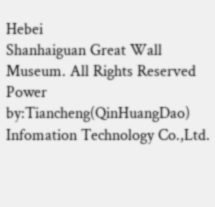Hebei
Shanhaiguan Great Wall Museum. All Rights Reserved
Power by:Tiancheng(QinHuangDao) Infomation Technology Co.,Ltd.